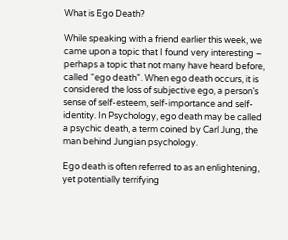What is Ego Death?

While speaking with a friend earlier this week, we came upon a topic that I found very interesting – perhaps a topic that not many have heard before, called “ego death”. When ego death occurs, it is considered the loss of subjective ego, a person’s sense of self-esteem, self-importance and self-identity. In Psychology, ego death may be called a psychic death, a term coined by Carl Jung, the man behind Jungian psychology.

Ego death is often referred to as an enlightening, yet potentially terrifying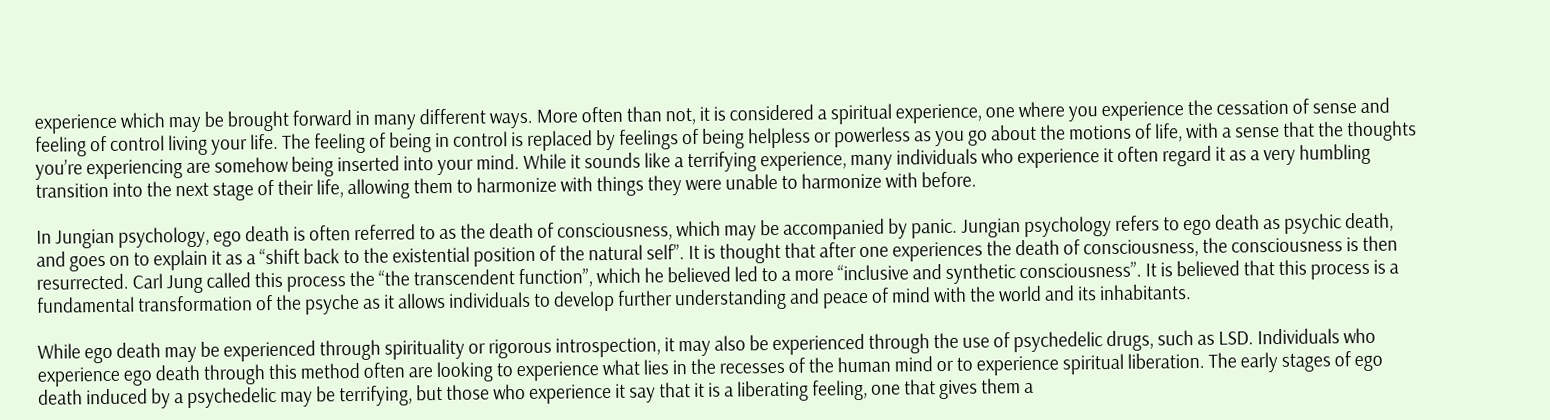experience which may be brought forward in many different ways. More often than not, it is considered a spiritual experience, one where you experience the cessation of sense and feeling of control living your life. The feeling of being in control is replaced by feelings of being helpless or powerless as you go about the motions of life, with a sense that the thoughts you’re experiencing are somehow being inserted into your mind. While it sounds like a terrifying experience, many individuals who experience it often regard it as a very humbling transition into the next stage of their life, allowing them to harmonize with things they were unable to harmonize with before.

In Jungian psychology, ego death is often referred to as the death of consciousness, which may be accompanied by panic. Jungian psychology refers to ego death as psychic death, and goes on to explain it as a “shift back to the existential position of the natural self”. It is thought that after one experiences the death of consciousness, the consciousness is then resurrected. Carl Jung called this process the “the transcendent function”, which he believed led to a more “inclusive and synthetic consciousness”. It is believed that this process is a fundamental transformation of the psyche as it allows individuals to develop further understanding and peace of mind with the world and its inhabitants.

While ego death may be experienced through spirituality or rigorous introspection, it may also be experienced through the use of psychedelic drugs, such as LSD. Individuals who experience ego death through this method often are looking to experience what lies in the recesses of the human mind or to experience spiritual liberation. The early stages of ego death induced by a psychedelic may be terrifying, but those who experience it say that it is a liberating feeling, one that gives them a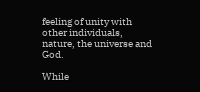feeling of unity with other individuals, nature, the universe and God.

While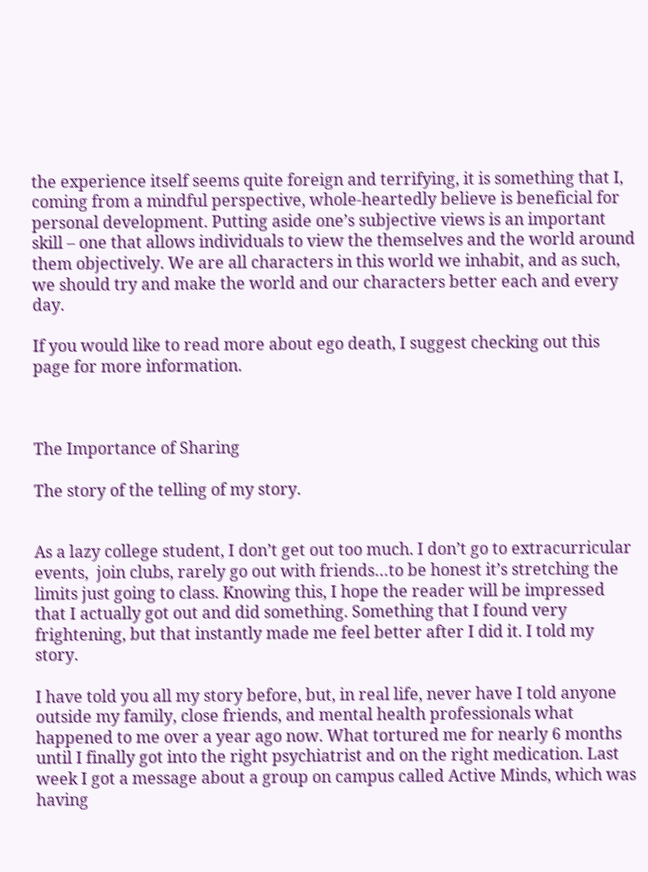the experience itself seems quite foreign and terrifying, it is something that I, coming from a mindful perspective, whole-heartedly believe is beneficial for personal development. Putting aside one’s subjective views is an important skill – one that allows individuals to view the themselves and the world around them objectively. We are all characters in this world we inhabit, and as such, we should try and make the world and our characters better each and every day.

If you would like to read more about ego death, I suggest checking out this page for more information.



The Importance of Sharing

The story of the telling of my story.


As a lazy college student, I don’t get out too much. I don’t go to extracurricular events,  join clubs, rarely go out with friends…to be honest it’s stretching the limits just going to class. Knowing this, I hope the reader will be impressed that I actually got out and did something. Something that I found very frightening, but that instantly made me feel better after I did it. I told my story.

I have told you all my story before, but, in real life, never have I told anyone outside my family, close friends, and mental health professionals what happened to me over a year ago now. What tortured me for nearly 6 months until I finally got into the right psychiatrist and on the right medication. Last week I got a message about a group on campus called Active Minds, which was having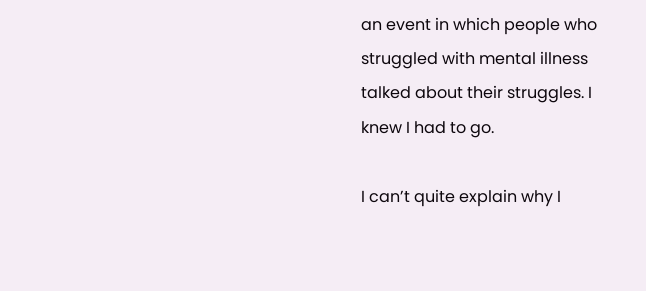an event in which people who struggled with mental illness talked about their struggles. I knew I had to go.

I can’t quite explain why I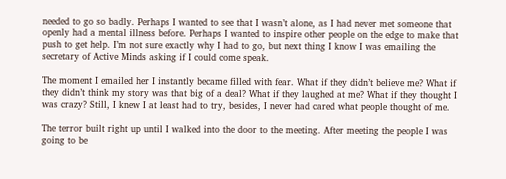needed to go so badly. Perhaps I wanted to see that I wasn’t alone, as I had never met someone that openly had a mental illness before. Perhaps I wanted to inspire other people on the edge to make that push to get help. I’m not sure exactly why I had to go, but next thing I know I was emailing the secretary of Active Minds asking if I could come speak.

The moment I emailed her I instantly became filled with fear. What if they didn’t believe me? What if they didn’t think my story was that big of a deal? What if they laughed at me? What if they thought I was crazy? Still, I knew I at least had to try, besides, I never had cared what people thought of me.

The terror built right up until I walked into the door to the meeting. After meeting the people I was going to be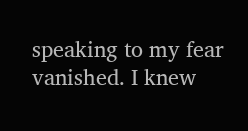speaking to my fear vanished. I knew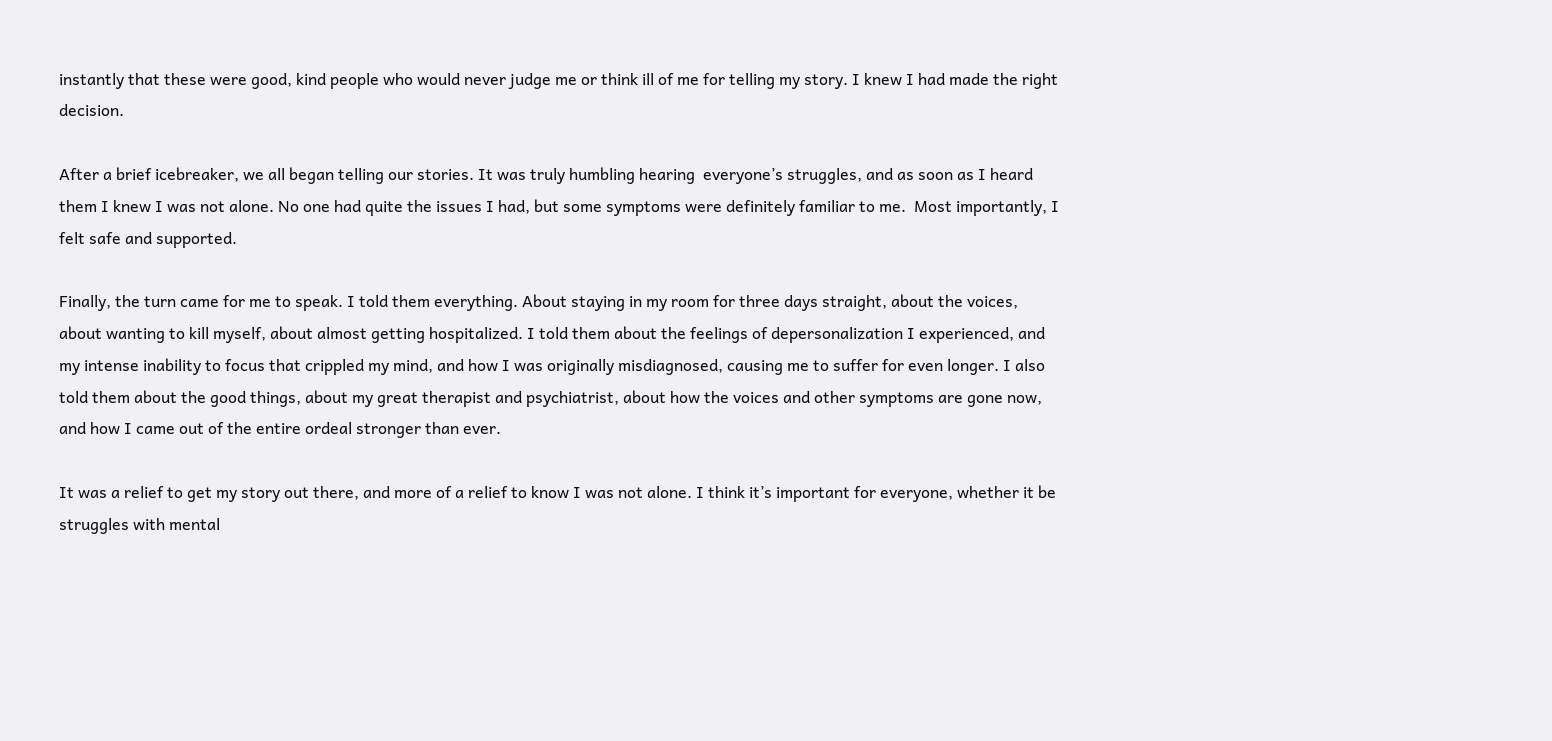instantly that these were good, kind people who would never judge me or think ill of me for telling my story. I knew I had made the right decision.

After a brief icebreaker, we all began telling our stories. It was truly humbling hearing  everyone’s struggles, and as soon as I heard them I knew I was not alone. No one had quite the issues I had, but some symptoms were definitely familiar to me.  Most importantly, I felt safe and supported.

Finally, the turn came for me to speak. I told them everything. About staying in my room for three days straight, about the voices, about wanting to kill myself, about almost getting hospitalized. I told them about the feelings of depersonalization I experienced, and my intense inability to focus that crippled my mind, and how I was originally misdiagnosed, causing me to suffer for even longer. I also told them about the good things, about my great therapist and psychiatrist, about how the voices and other symptoms are gone now, and how I came out of the entire ordeal stronger than ever.

It was a relief to get my story out there, and more of a relief to know I was not alone. I think it’s important for everyone, whether it be struggles with mental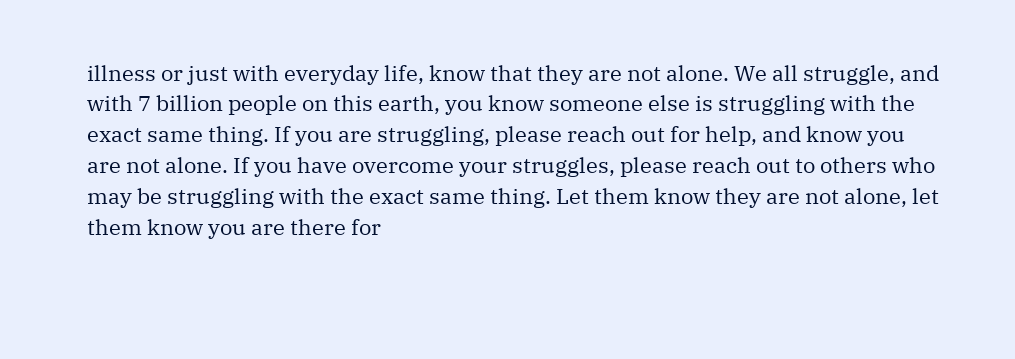illness or just with everyday life, know that they are not alone. We all struggle, and with 7 billion people on this earth, you know someone else is struggling with the exact same thing. If you are struggling, please reach out for help, and know you are not alone. If you have overcome your struggles, please reach out to others who may be struggling with the exact same thing. Let them know they are not alone, let them know you are there for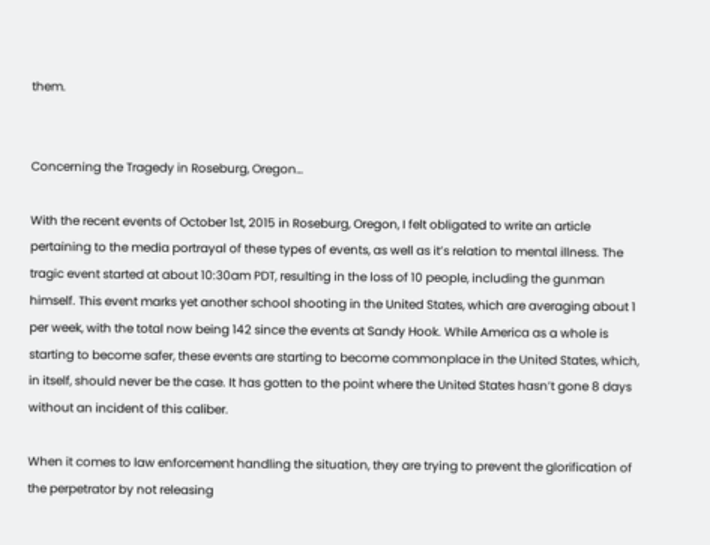them.


Concerning the Tragedy in Roseburg, Oregon…

With the recent events of October 1st, 2015 in Roseburg, Oregon, I felt obligated to write an article pertaining to the media portrayal of these types of events, as well as it’s relation to mental illness. The tragic event started at about 10:30am PDT, resulting in the loss of 10 people, including the gunman himself. This event marks yet another school shooting in the United States, which are averaging about 1 per week, with the total now being 142 since the events at Sandy Hook. While America as a whole is starting to become safer, these events are starting to become commonplace in the United States, which, in itself, should never be the case. It has gotten to the point where the United States hasn’t gone 8 days without an incident of this caliber.

When it comes to law enforcement handling the situation, they are trying to prevent the glorification of the perpetrator by not releasing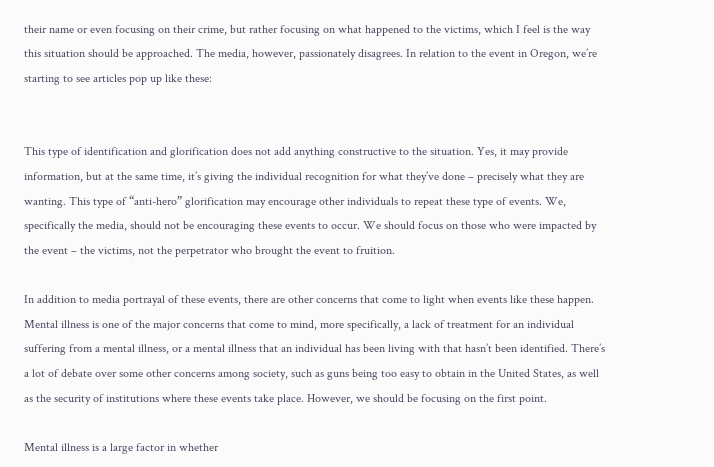their name or even focusing on their crime, but rather focusing on what happened to the victims, which I feel is the way this situation should be approached. The media, however, passionately disagrees. In relation to the event in Oregon, we’re starting to see articles pop up like these:


This type of identification and glorification does not add anything constructive to the situation. Yes, it may provide information, but at the same time, it’s giving the individual recognition for what they’ve done – precisely what they are wanting. This type of “anti-hero” glorification may encourage other individuals to repeat these type of events. We, specifically the media, should not be encouraging these events to occur. We should focus on those who were impacted by the event – the victims, not the perpetrator who brought the event to fruition.

In addition to media portrayal of these events, there are other concerns that come to light when events like these happen. Mental illness is one of the major concerns that come to mind, more specifically, a lack of treatment for an individual suffering from a mental illness, or a mental illness that an individual has been living with that hasn’t been identified. There’s a lot of debate over some other concerns among society, such as guns being too easy to obtain in the United States, as well as the security of institutions where these events take place. However, we should be focusing on the first point.

Mental illness is a large factor in whether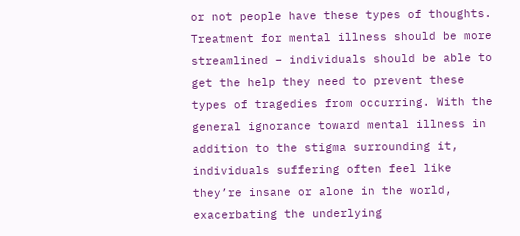or not people have these types of thoughts. Treatment for mental illness should be more streamlined – individuals should be able to get the help they need to prevent these types of tragedies from occurring. With the general ignorance toward mental illness in addition to the stigma surrounding it, individuals suffering often feel like they’re insane or alone in the world, exacerbating the underlying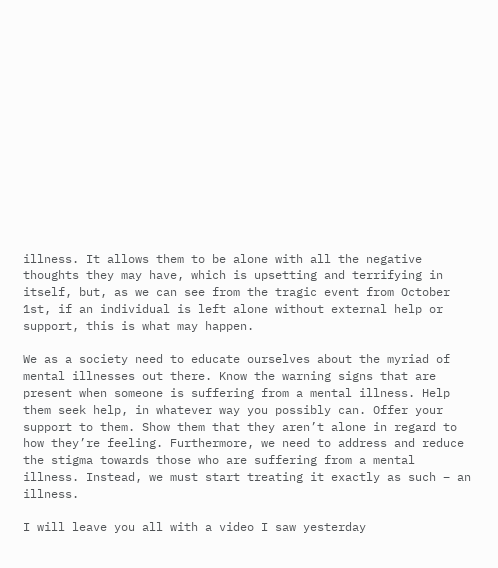illness. It allows them to be alone with all the negative thoughts they may have, which is upsetting and terrifying in itself, but, as we can see from the tragic event from October 1st, if an individual is left alone without external help or support, this is what may happen.

We as a society need to educate ourselves about the myriad of mental illnesses out there. Know the warning signs that are present when someone is suffering from a mental illness. Help them seek help, in whatever way you possibly can. Offer your support to them. Show them that they aren’t alone in regard to how they’re feeling. Furthermore, we need to address and reduce the stigma towards those who are suffering from a mental illness. Instead, we must start treating it exactly as such – an illness.

I will leave you all with a video I saw yesterday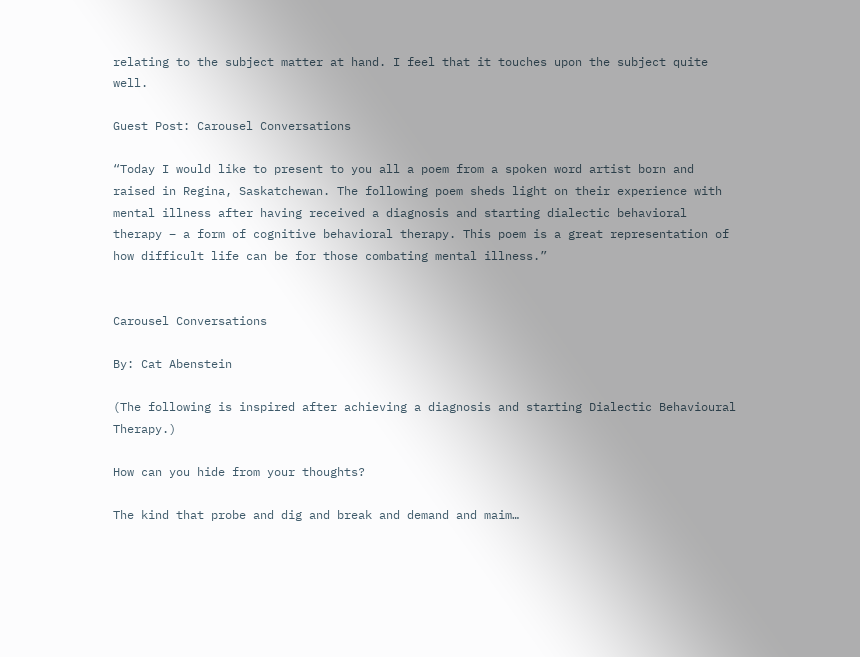relating to the subject matter at hand. I feel that it touches upon the subject quite well.

Guest Post: Carousel Conversations

“Today I would like to present to you all a poem from a spoken word artist born and raised in Regina, Saskatchewan. The following poem sheds light on their experience with mental illness after having received a diagnosis and starting dialectic behavioral therapy – a form of cognitive behavioral therapy. This poem is a great representation of how difficult life can be for those combating mental illness.”


Carousel Conversations

By: Cat Abenstein

(The following is inspired after achieving a diagnosis and starting Dialectic Behavioural Therapy.)

How can you hide from your thoughts?

The kind that probe and dig and break and demand and maim…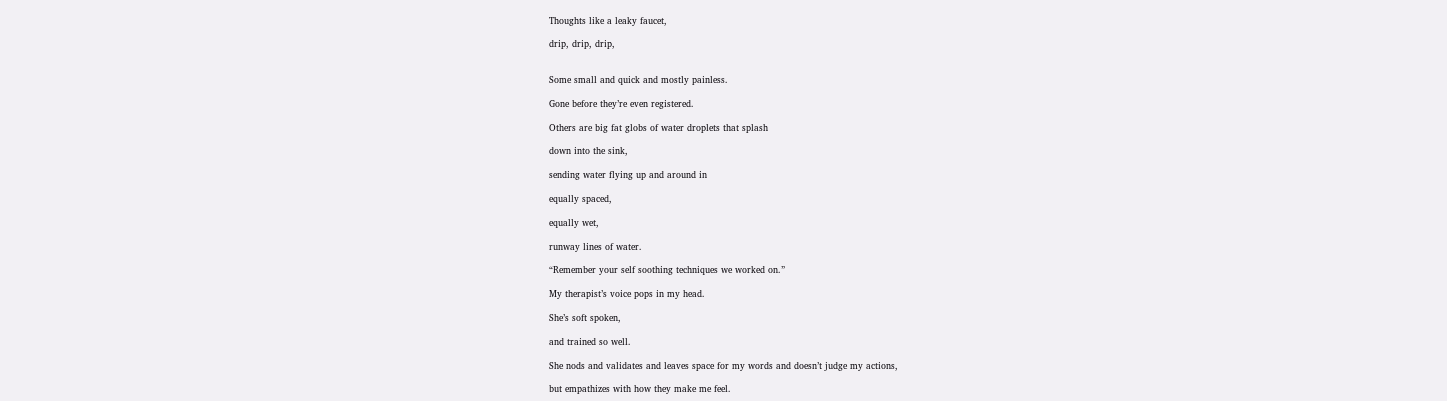Thoughts like a leaky faucet,

drip, drip, drip,


Some small and quick and mostly painless.

Gone before they’re even registered.

Others are big fat globs of water droplets that splash

down into the sink,

sending water flying up and around in

equally spaced,

equally wet,

runway lines of water.

“Remember your self soothing techniques we worked on.”

My therapist’s voice pops in my head.

She’s soft spoken,

and trained so well.

She nods and validates and leaves space for my words and doesn’t judge my actions,

but empathizes with how they make me feel.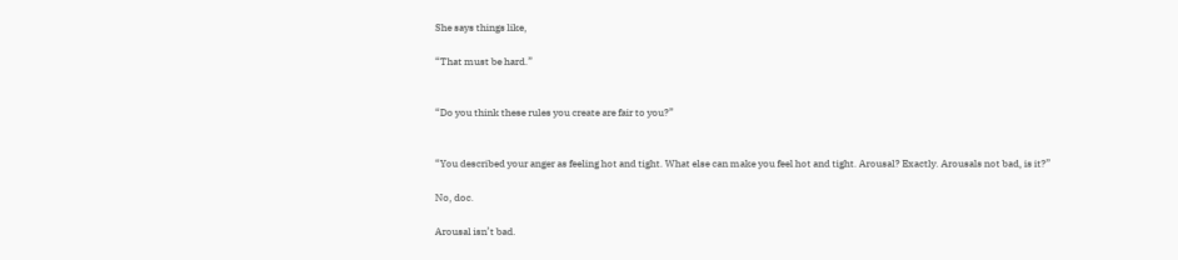She says things like,

“That must be hard.”


“Do you think these rules you create are fair to you?”


“You described your anger as feeling hot and tight. What else can make you feel hot and tight. Arousal? Exactly. Arousals not bad, is it?”

No, doc.

Arousal isn’t bad.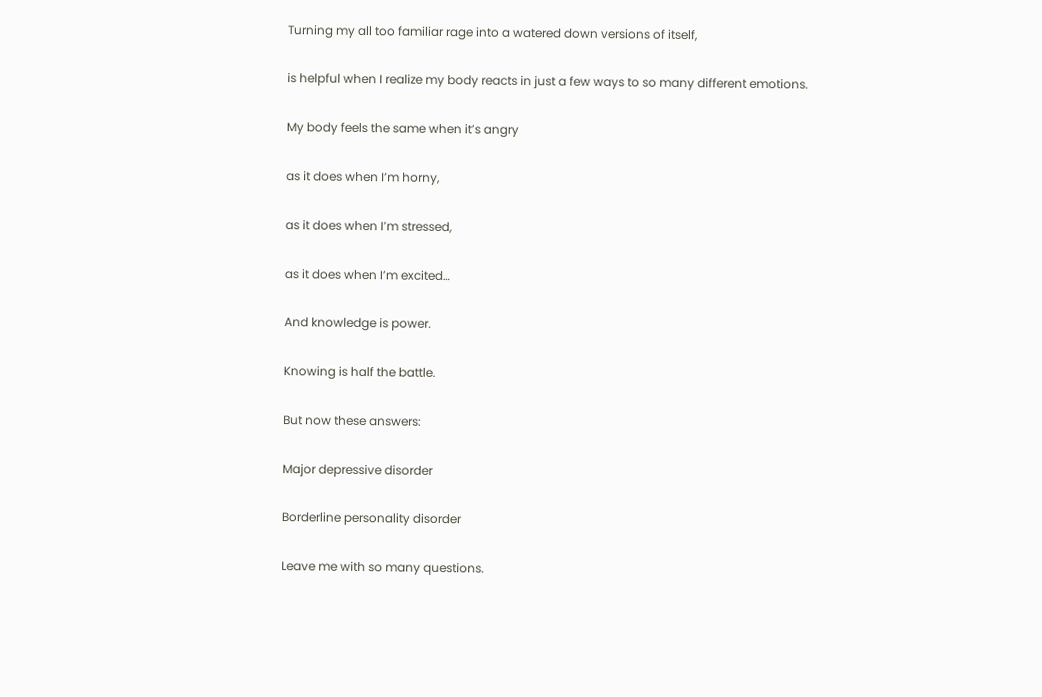Turning my all too familiar rage into a watered down versions of itself,

is helpful when I realize my body reacts in just a few ways to so many different emotions.

My body feels the same when it’s angry

as it does when I’m horny,

as it does when I’m stressed,

as it does when I’m excited…

And knowledge is power.

Knowing is half the battle.

But now these answers:

Major depressive disorder

Borderline personality disorder

Leave me with so many questions.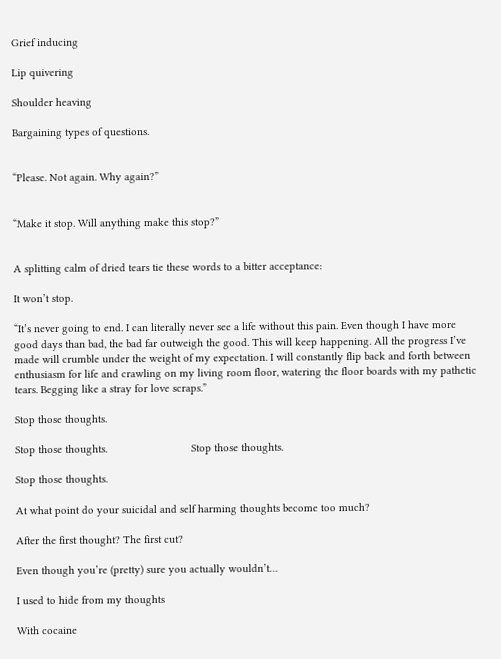Grief inducing

Lip quivering

Shoulder heaving

Bargaining types of questions.


“Please. Not again. Why again?”


“Make it stop. Will anything make this stop?”


A splitting calm of dried tears tie these words to a bitter acceptance:

It won’t stop.

“It’s never going to end. I can literally never see a life without this pain. Even though I have more good days than bad, the bad far outweigh the good. This will keep happening. All the progress I’ve made will crumble under the weight of my expectation. I will constantly flip back and forth between enthusiasm for life and crawling on my living room floor, watering the floor boards with my pathetic tears. Begging like a stray for love scraps.”

Stop those thoughts.

Stop those thoughts.                            Stop those thoughts.

Stop those thoughts.

At what point do your suicidal and self harming thoughts become too much?

After the first thought? The first cut?

Even though you’re (pretty) sure you actually wouldn’t…

I used to hide from my thoughts

With cocaine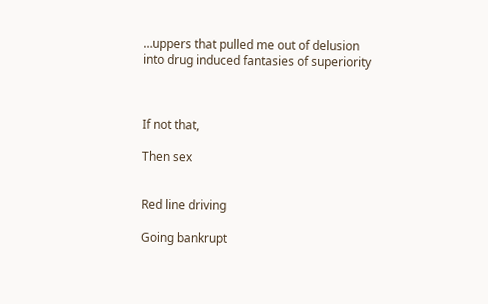…uppers that pulled me out of delusion into drug induced fantasies of superiority



If not that,

Then sex


Red line driving

Going bankrupt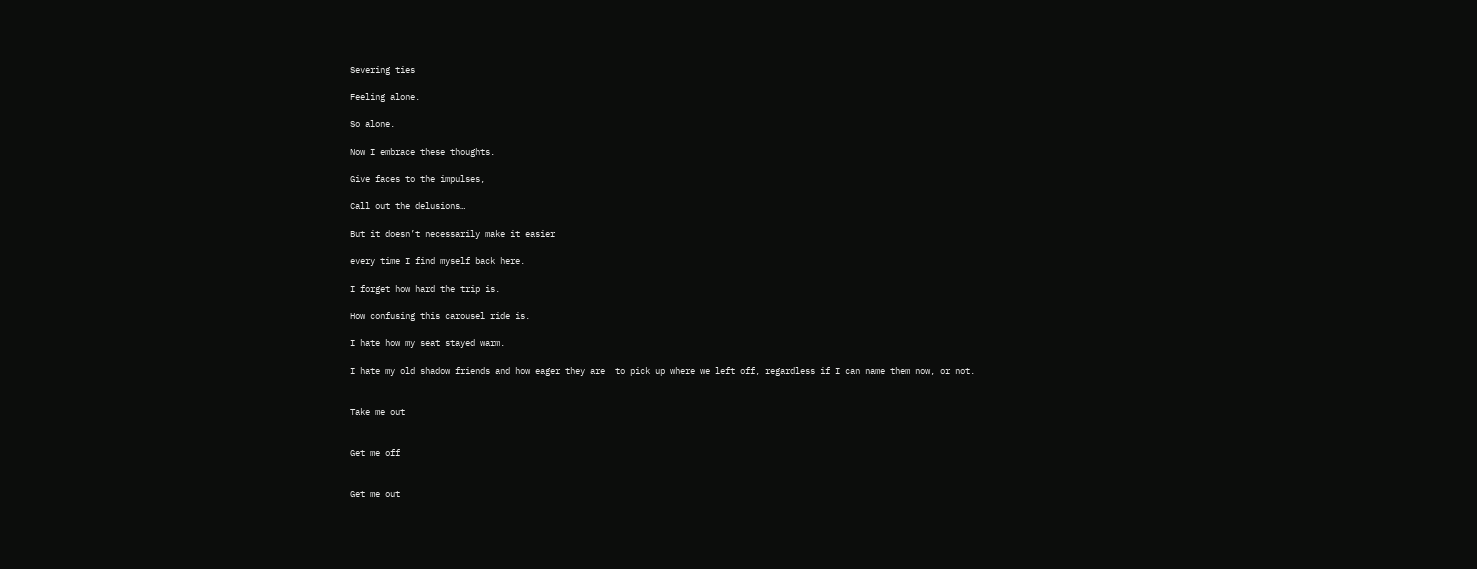Severing ties

Feeling alone.

So alone.

Now I embrace these thoughts.

Give faces to the impulses,

Call out the delusions…

But it doesn’t necessarily make it easier

every time I find myself back here.

I forget how hard the trip is.

How confusing this carousel ride is.

I hate how my seat stayed warm.

I hate my old shadow friends and how eager they are  to pick up where we left off, regardless if I can name them now, or not.


Take me out


Get me off


Get me out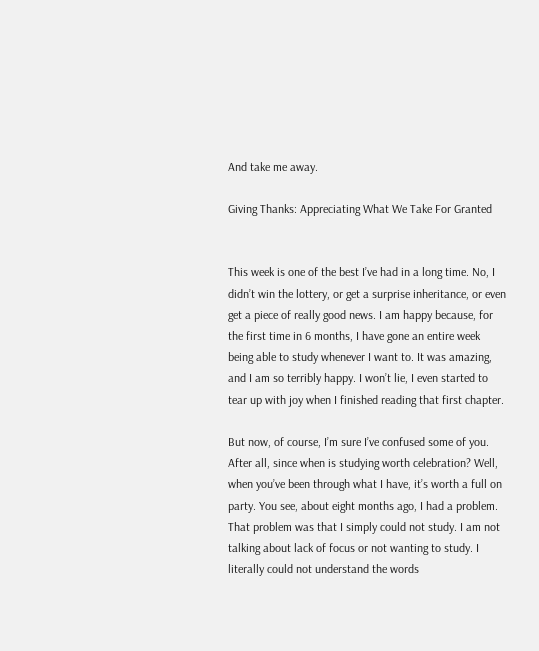And take me away.

Giving Thanks: Appreciating What We Take For Granted


This week is one of the best I’ve had in a long time. No, I didn’t win the lottery, or get a surprise inheritance, or even get a piece of really good news. I am happy because, for the first time in 6 months, I have gone an entire week being able to study whenever I want to. It was amazing, and I am so terribly happy. I won’t lie, I even started to tear up with joy when I finished reading that first chapter.

But now, of course, I’m sure I’ve confused some of you. After all, since when is studying worth celebration? Well, when you’ve been through what I have, it’s worth a full on party. You see, about eight months ago, I had a problem. That problem was that I simply could not study. I am not talking about lack of focus or not wanting to study. I literally could not understand the words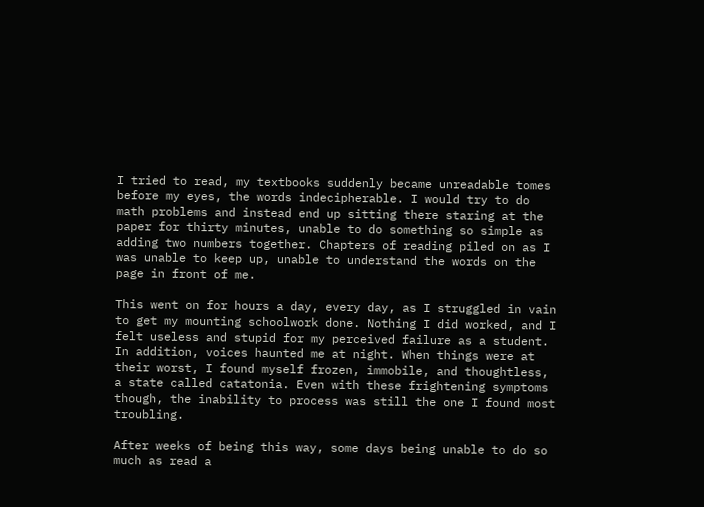I tried to read, my textbooks suddenly became unreadable tomes before my eyes, the words indecipherable. I would try to do math problems and instead end up sitting there staring at the paper for thirty minutes, unable to do something so simple as adding two numbers together. Chapters of reading piled on as I was unable to keep up, unable to understand the words on the page in front of me.

This went on for hours a day, every day, as I struggled in vain to get my mounting schoolwork done. Nothing I did worked, and I felt useless and stupid for my perceived failure as a student. In addition, voices haunted me at night. When things were at their worst, I found myself frozen, immobile, and thoughtless, a state called catatonia. Even with these frightening symptoms though, the inability to process was still the one I found most troubling.

After weeks of being this way, some days being unable to do so much as read a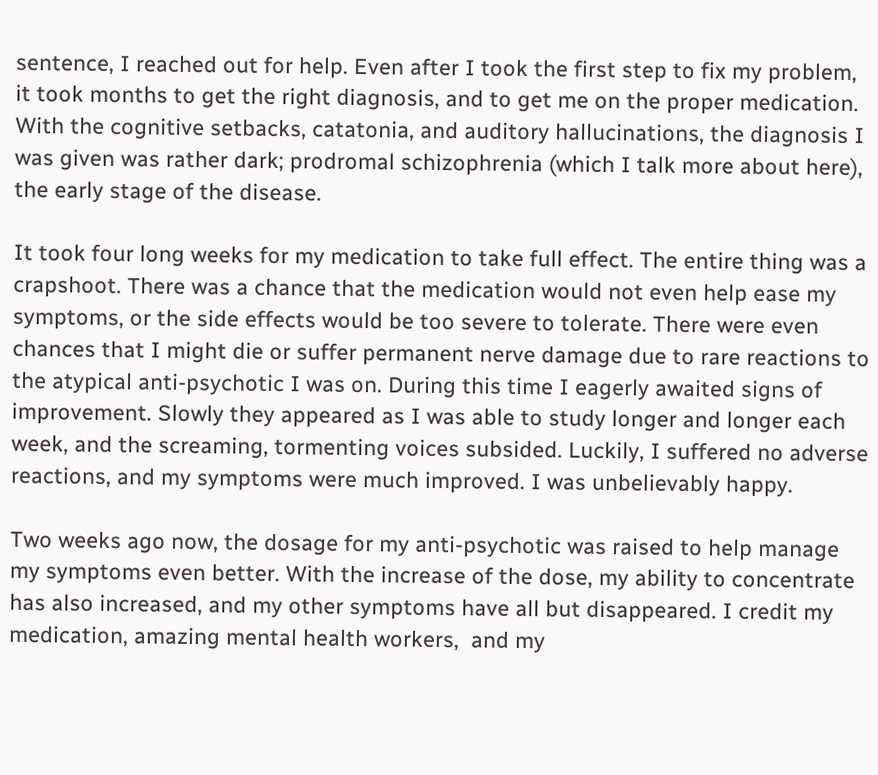sentence, I reached out for help. Even after I took the first step to fix my problem, it took months to get the right diagnosis, and to get me on the proper medication. With the cognitive setbacks, catatonia, and auditory hallucinations, the diagnosis I was given was rather dark; prodromal schizophrenia (which I talk more about here), the early stage of the disease.

It took four long weeks for my medication to take full effect. The entire thing was a crapshoot. There was a chance that the medication would not even help ease my symptoms, or the side effects would be too severe to tolerate. There were even chances that I might die or suffer permanent nerve damage due to rare reactions to the atypical anti-psychotic I was on. During this time I eagerly awaited signs of improvement. Slowly they appeared as I was able to study longer and longer each week, and the screaming, tormenting voices subsided. Luckily, I suffered no adverse reactions, and my symptoms were much improved. I was unbelievably happy.

Two weeks ago now, the dosage for my anti-psychotic was raised to help manage my symptoms even better. With the increase of the dose, my ability to concentrate has also increased, and my other symptoms have all but disappeared. I credit my medication, amazing mental health workers,  and my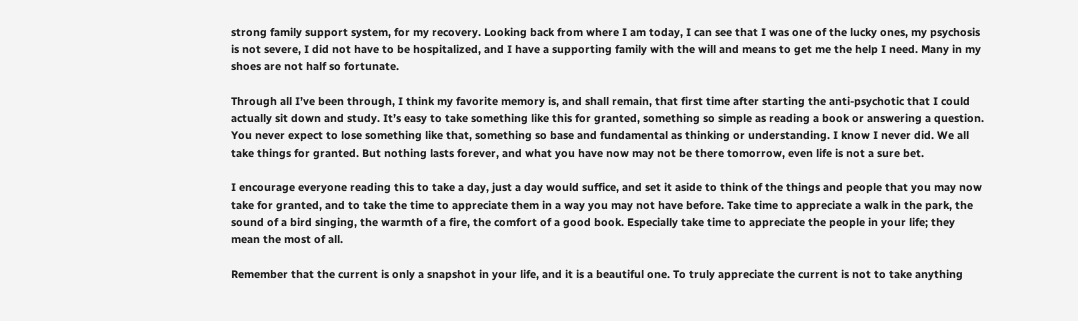strong family support system, for my recovery. Looking back from where I am today, I can see that I was one of the lucky ones, my psychosis is not severe, I did not have to be hospitalized, and I have a supporting family with the will and means to get me the help I need. Many in my shoes are not half so fortunate.

Through all I’ve been through, I think my favorite memory is, and shall remain, that first time after starting the anti-psychotic that I could actually sit down and study. It’s easy to take something like this for granted, something so simple as reading a book or answering a question. You never expect to lose something like that, something so base and fundamental as thinking or understanding. I know I never did. We all take things for granted. But nothing lasts forever, and what you have now may not be there tomorrow, even life is not a sure bet.

I encourage everyone reading this to take a day, just a day would suffice, and set it aside to think of the things and people that you may now take for granted, and to take the time to appreciate them in a way you may not have before. Take time to appreciate a walk in the park, the sound of a bird singing, the warmth of a fire, the comfort of a good book. Especially take time to appreciate the people in your life; they mean the most of all.

Remember that the current is only a snapshot in your life, and it is a beautiful one. To truly appreciate the current is not to take anything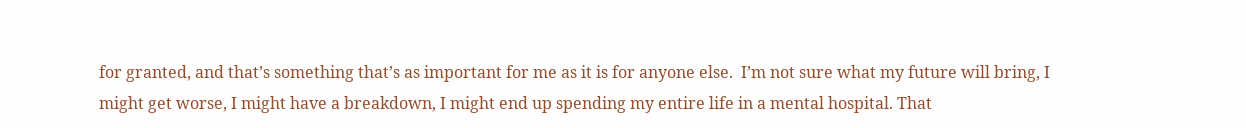for granted, and that’s something that’s as important for me as it is for anyone else.  I’m not sure what my future will bring, I might get worse, I might have a breakdown, I might end up spending my entire life in a mental hospital. That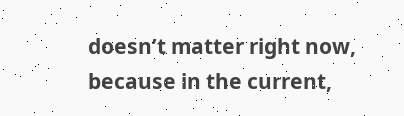doesn’t matter right now, because in the current,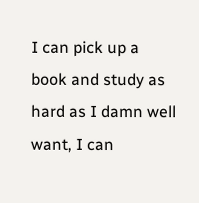I can pick up a book and study as hard as I damn well want, I can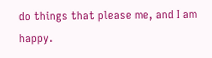do things that please me, and I am happy.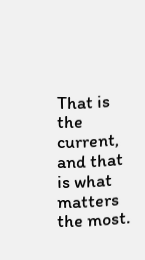That is the current, and that is what matters the most.